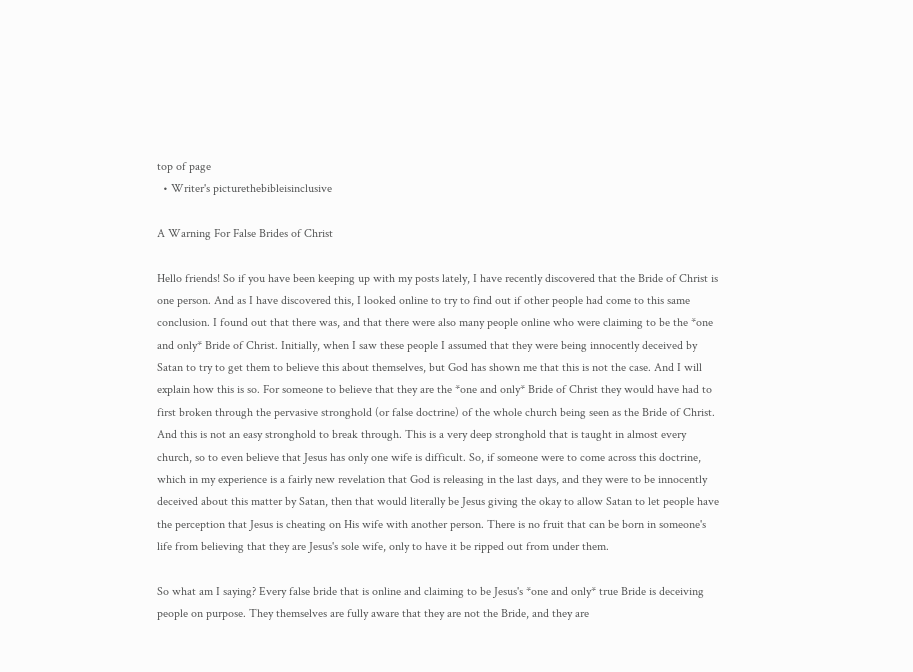top of page
  • Writer's picturethebibleisinclusive

A Warning For False Brides of Christ

Hello friends! So if you have been keeping up with my posts lately, I have recently discovered that the Bride of Christ is one person. And as I have discovered this, I looked online to try to find out if other people had come to this same conclusion. I found out that there was, and that there were also many people online who were claiming to be the *one and only* Bride of Christ. Initially, when I saw these people I assumed that they were being innocently deceived by Satan to try to get them to believe this about themselves, but God has shown me that this is not the case. And I will explain how this is so. For someone to believe that they are the *one and only* Bride of Christ they would have had to first broken through the pervasive stronghold (or false doctrine) of the whole church being seen as the Bride of Christ. And this is not an easy stronghold to break through. This is a very deep stronghold that is taught in almost every church, so to even believe that Jesus has only one wife is difficult. So, if someone were to come across this doctrine, which in my experience is a fairly new revelation that God is releasing in the last days, and they were to be innocently deceived about this matter by Satan, then that would literally be Jesus giving the okay to allow Satan to let people have the perception that Jesus is cheating on His wife with another person. There is no fruit that can be born in someone's life from believing that they are Jesus's sole wife, only to have it be ripped out from under them.

So what am I saying? Every false bride that is online and claiming to be Jesus's *one and only* true Bride is deceiving people on purpose. They themselves are fully aware that they are not the Bride, and they are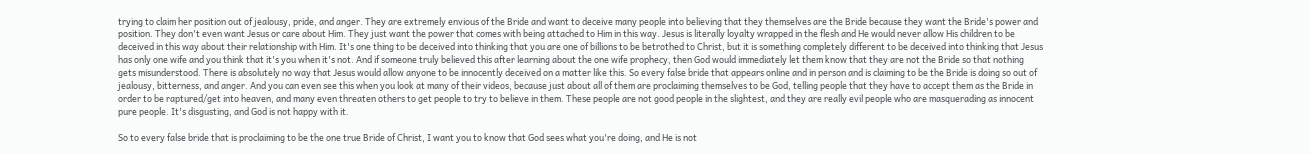trying to claim her position out of jealousy, pride, and anger. They are extremely envious of the Bride and want to deceive many people into believing that they themselves are the Bride because they want the Bride's power and position. They don't even want Jesus or care about Him. They just want the power that comes with being attached to Him in this way. Jesus is literally loyalty wrapped in the flesh and He would never allow His children to be deceived in this way about their relationship with Him. It's one thing to be deceived into thinking that you are one of billions to be betrothed to Christ, but it is something completely different to be deceived into thinking that Jesus has only one wife and you think that it's you when it's not. And if someone truly believed this after learning about the one wife prophecy, then God would immediately let them know that they are not the Bride so that nothing gets misunderstood. There is absolutely no way that Jesus would allow anyone to be innocently deceived on a matter like this. So every false bride that appears online and in person and is claiming to be the Bride is doing so out of jealousy, bitterness, and anger. And you can even see this when you look at many of their videos, because just about all of them are proclaiming themselves to be God, telling people that they have to accept them as the Bride in order to be raptured/get into heaven, and many even threaten others to get people to try to believe in them. These people are not good people in the slightest, and they are really evil people who are masquerading as innocent pure people. It's disgusting, and God is not happy with it.

So to every false bride that is proclaiming to be the one true Bride of Christ, I want you to know that God sees what you're doing, and He is not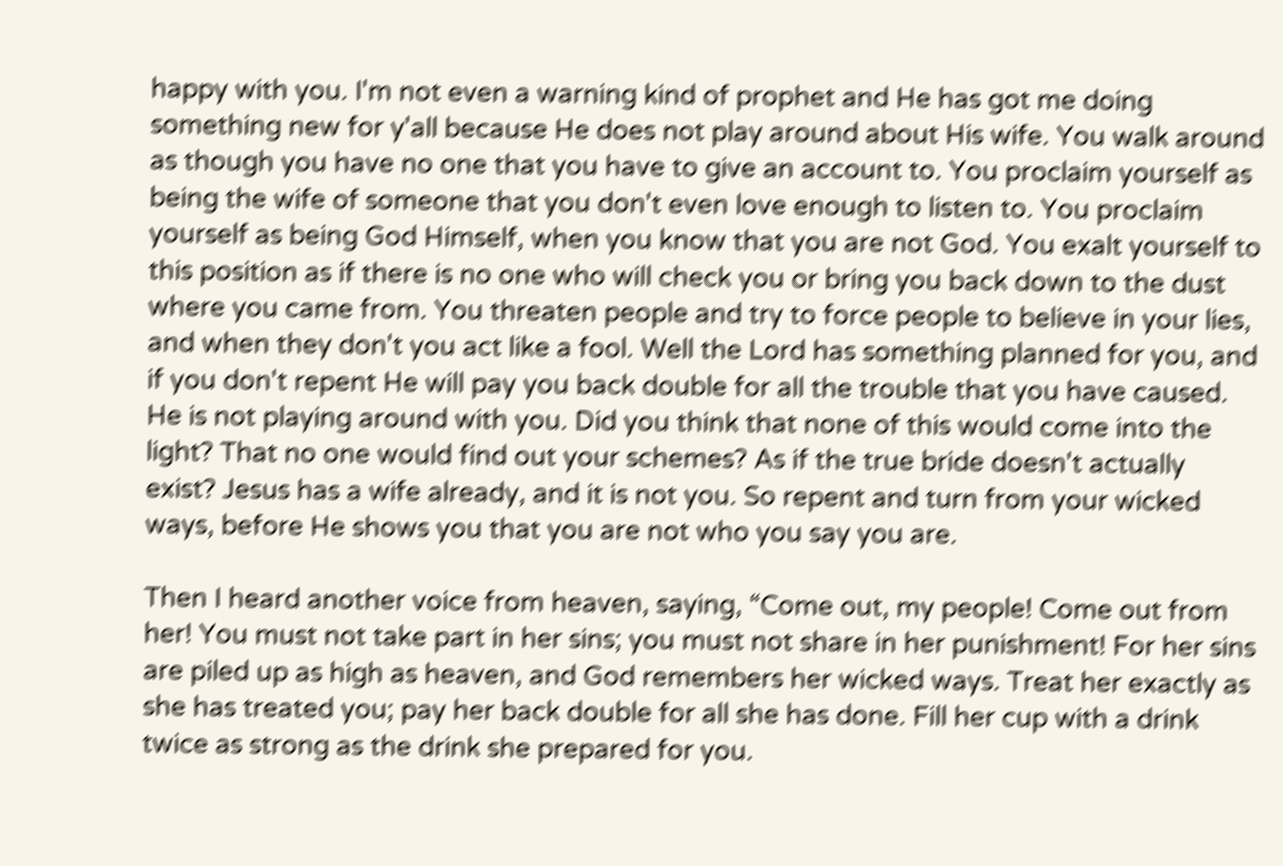happy with you. I'm not even a warning kind of prophet and He has got me doing something new for y'all because He does not play around about His wife. You walk around as though you have no one that you have to give an account to. You proclaim yourself as being the wife of someone that you don't even love enough to listen to. You proclaim yourself as being God Himself, when you know that you are not God. You exalt yourself to this position as if there is no one who will check you or bring you back down to the dust where you came from. You threaten people and try to force people to believe in your lies, and when they don't you act like a fool. Well the Lord has something planned for you, and if you don't repent He will pay you back double for all the trouble that you have caused. He is not playing around with you. Did you think that none of this would come into the light? That no one would find out your schemes? As if the true bride doesn't actually exist? Jesus has a wife already, and it is not you. So repent and turn from your wicked ways, before He shows you that you are not who you say you are.

Then I heard another voice from heaven, saying, “Come out, my people! Come out from her! You must not take part in her sins; you must not share in her punishment! For her sins are piled up as high as heaven, and God remembers her wicked ways. Treat her exactly as she has treated you; pay her back double for all she has done. Fill her cup with a drink twice as strong as the drink she prepared for you.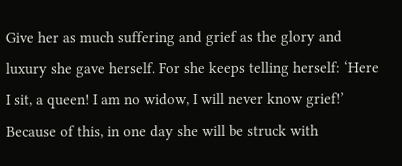Give her as much suffering and grief as the glory and luxury she gave herself. For she keeps telling herself: ‘Here I sit, a queen! I am no widow, I will never know grief!’ Because of this, in one day she will be struck with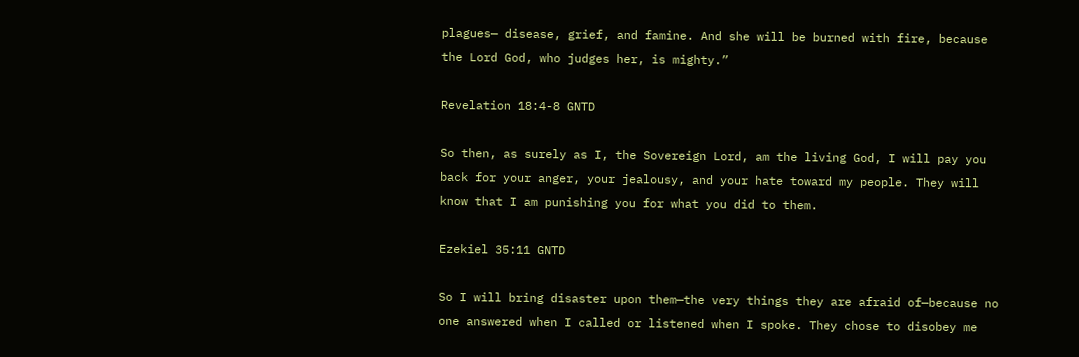plagues— disease, grief, and famine. And she will be burned with fire, because the Lord God, who judges her, is mighty.”

Revelation 18:4-8 GNTD

So then, as surely as I, the Sovereign Lord, am the living God, I will pay you back for your anger, your jealousy, and your hate toward my people. They will know that I am punishing you for what you did to them.

Ezekiel 35:11 GNTD

So I will bring disaster upon them—the very things they are afraid of—because no one answered when I called or listened when I spoke. They chose to disobey me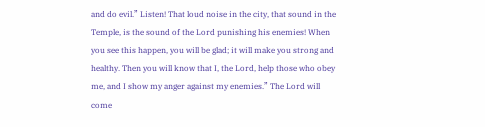and do evil.” Listen! That loud noise in the city, that sound in the Temple, is the sound of the Lord punishing his enemies! When you see this happen, you will be glad; it will make you strong and healthy. Then you will know that I, the Lord, help those who obey me, and I show my anger against my enemies.” The Lord will come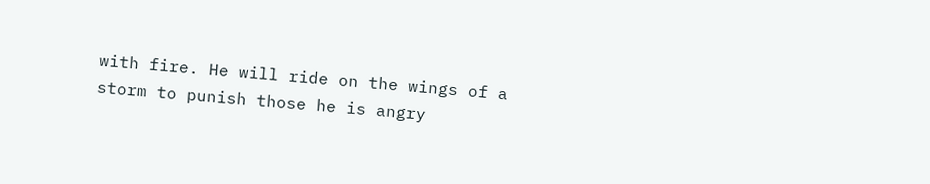with fire. He will ride on the wings of a storm to punish those he is angry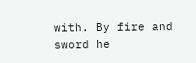with. By fire and sword he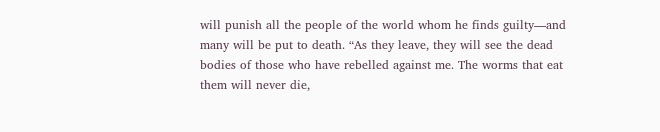will punish all the people of the world whom he finds guilty—and many will be put to death. “As they leave, they will see the dead bodies of those who have rebelled against me. The worms that eat them will never die,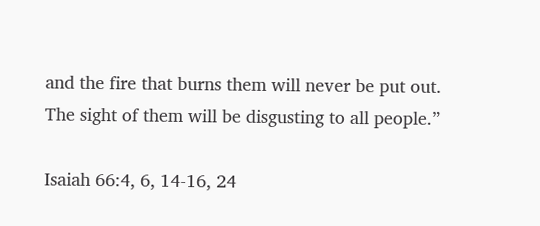and the fire that burns them will never be put out. The sight of them will be disgusting to all people.”

Isaiah 66:4, 6, 14-16, 24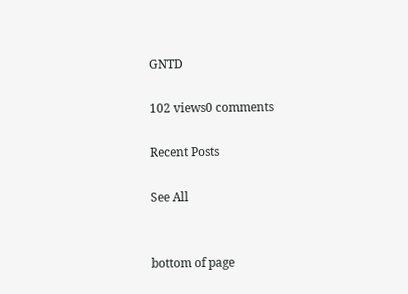GNTD

102 views0 comments

Recent Posts

See All


bottom of page